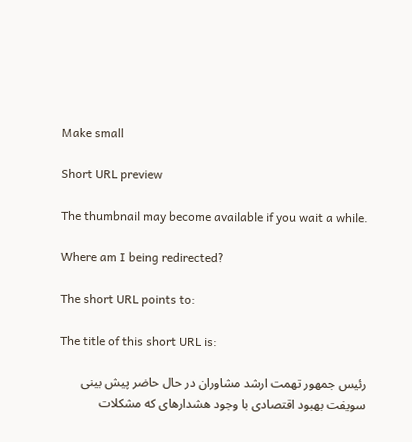Make small

Short URL preview

The thumbnail may become available if you wait a while.

Where am I being redirected?

The short URL points to:

The title of this short URL is:

رئیس جمهور تهمت ارشد مشاوران در حال حاضر پیش بینی سویفت بهبود اقتصادی با وجود هشدارهای که مشکلات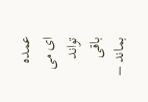عمده ای می تواند باقی بماند –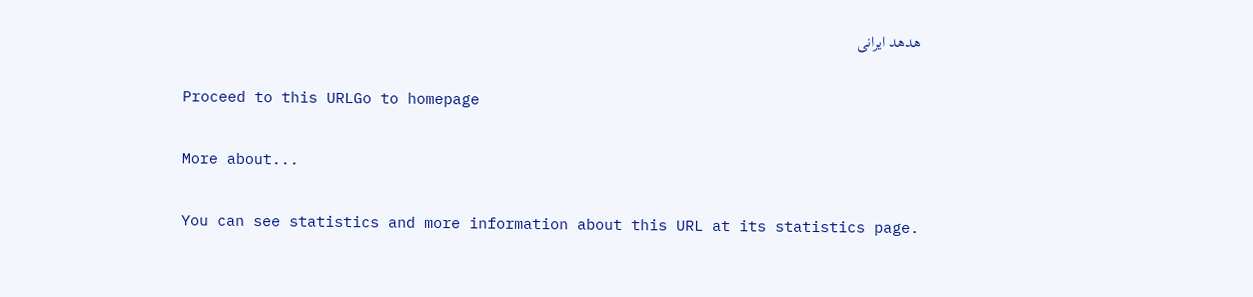هدهد ایرانی

Proceed to this URLGo to homepage

More about...

You can see statistics and more information about this URL at its statistics page.